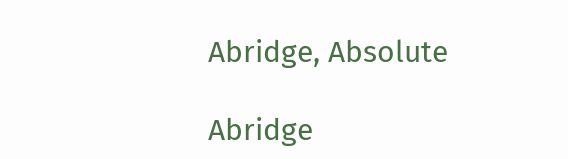Abridge, Absolute

Abridge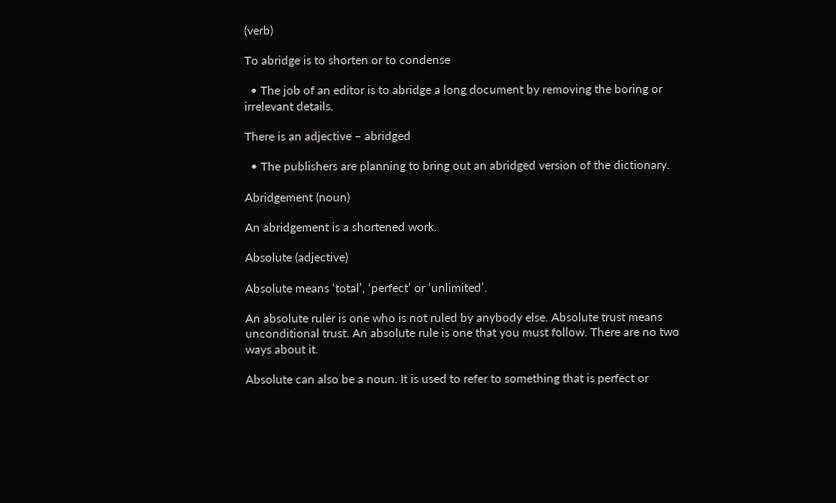(verb)

To abridge is to shorten or to condense

  • The job of an editor is to abridge a long document by removing the boring or irrelevant details.

There is an adjective – abridged

  • The publishers are planning to bring out an abridged version of the dictionary.

Abridgement (noun)

An abridgement is a shortened work.

Absolute (adjective)

Absolute means ‘total’, ‘perfect’ or ‘unlimited’.

An absolute ruler is one who is not ruled by anybody else. Absolute trust means unconditional trust. An absolute rule is one that you must follow. There are no two ways about it.

Absolute can also be a noun. It is used to refer to something that is perfect or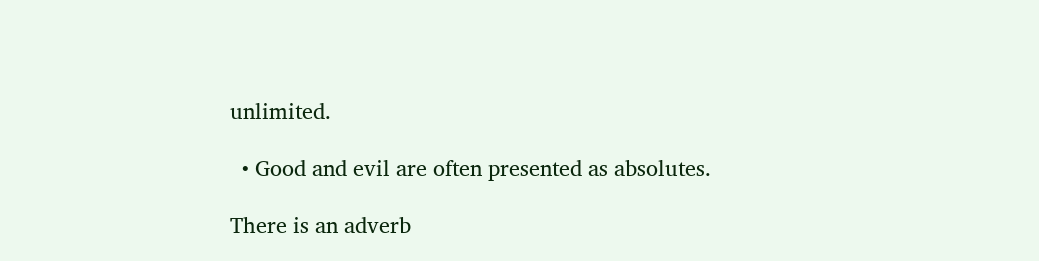unlimited.

  • Good and evil are often presented as absolutes.

There is an adverb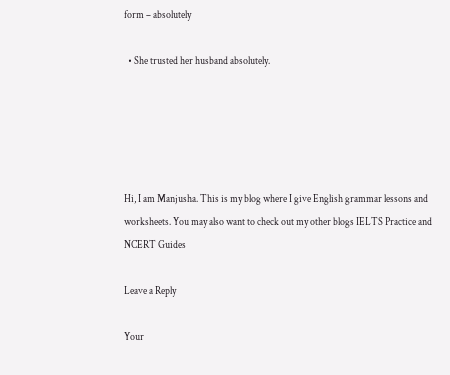form – absolutely

  • She trusted her husband absolutely.





Hi, I am Manjusha. This is my blog where I give English grammar lessons and worksheets. You may also want to check out my other blogs IELTS Practice and NCERT Guides

Leave a Reply

Your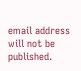email address will not be published.